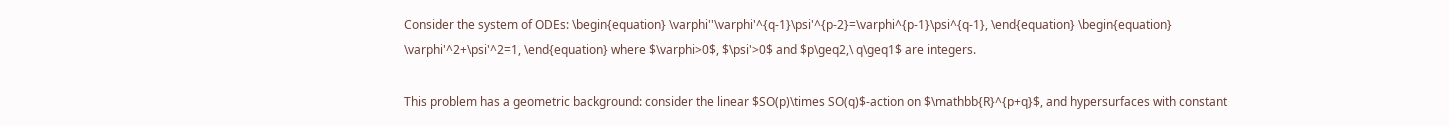Consider the system of ODEs: \begin{equation} \varphi''\varphi'^{q-1}\psi'^{p-2}=\varphi^{p-1}\psi^{q-1}, \end{equation} \begin{equation} \varphi'^2+\psi'^2=1, \end{equation} where $\varphi>0$, $\psi'>0$ and $p\geq2,\ q\geq1$ are integers.

This problem has a geometric background: consider the linear $SO(p)\times SO(q)$-action on $\mathbb{R}^{p+q}$, and hypersurfaces with constant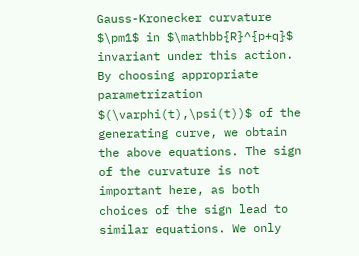Gauss-Kronecker curvature $\pm1$ in $\mathbb{R}^{p+q}$ invariant under this action. By choosing appropriate parametrization $(\varphi(t),\psi(t))$ of the generating curve, we obtain the above equations. The sign of the curvature is not important here, as both choices of the sign lead to similar equations. We only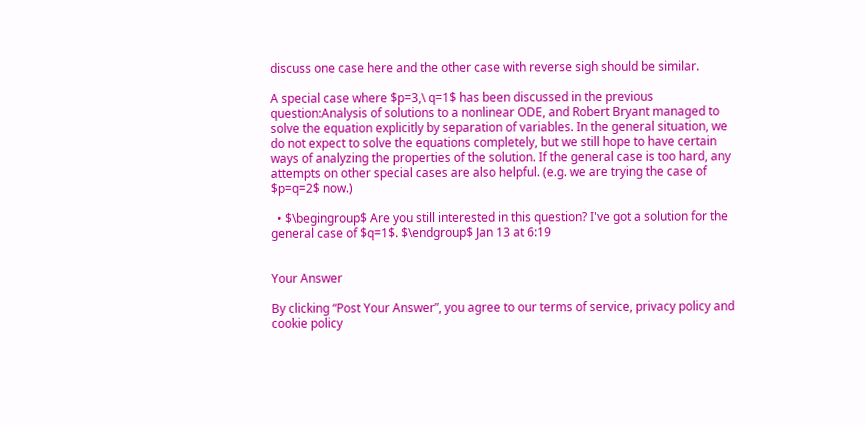discuss one case here and the other case with reverse sigh should be similar.

A special case where $p=3,\ q=1$ has been discussed in the previous question:Analysis of solutions to a nonlinear ODE, and Robert Bryant managed to solve the equation explicitly by separation of variables. In the general situation, we do not expect to solve the equations completely, but we still hope to have certain ways of analyzing the properties of the solution. If the general case is too hard, any attempts on other special cases are also helpful. (e.g. we are trying the case of $p=q=2$ now.)

  • $\begingroup$ Are you still interested in this question? I've got a solution for the general case of $q=1$. $\endgroup$ Jan 13 at 6:19


Your Answer

By clicking “Post Your Answer”, you agree to our terms of service, privacy policy and cookie policy